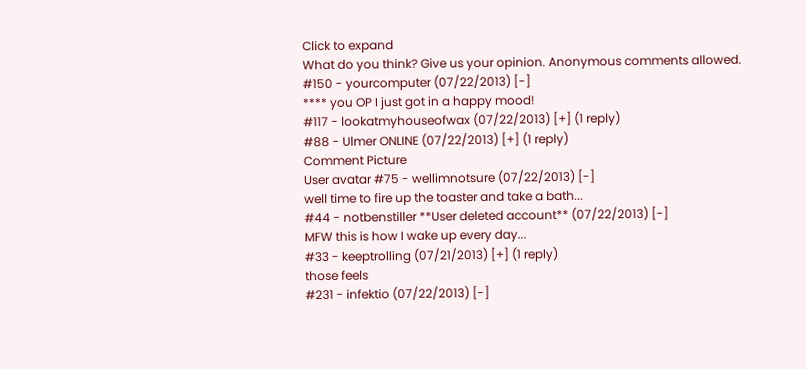Click to expand
What do you think? Give us your opinion. Anonymous comments allowed.
#150 - yourcomputer (07/22/2013) [-]
**** you OP I just got in a happy mood!
#117 - lookatmyhouseofwax (07/22/2013) [+] (1 reply)
#88 - Ulmer ONLINE (07/22/2013) [+] (1 reply)
Comment Picture
User avatar #75 - wellimnotsure (07/22/2013) [-]
well time to fire up the toaster and take a bath...
#44 - notbenstiller **User deleted account** (07/22/2013) [-]
MFW this is how I wake up every day...
#33 - keeptrolling (07/21/2013) [+] (1 reply)
those feels
#231 - infektio (07/22/2013) [-]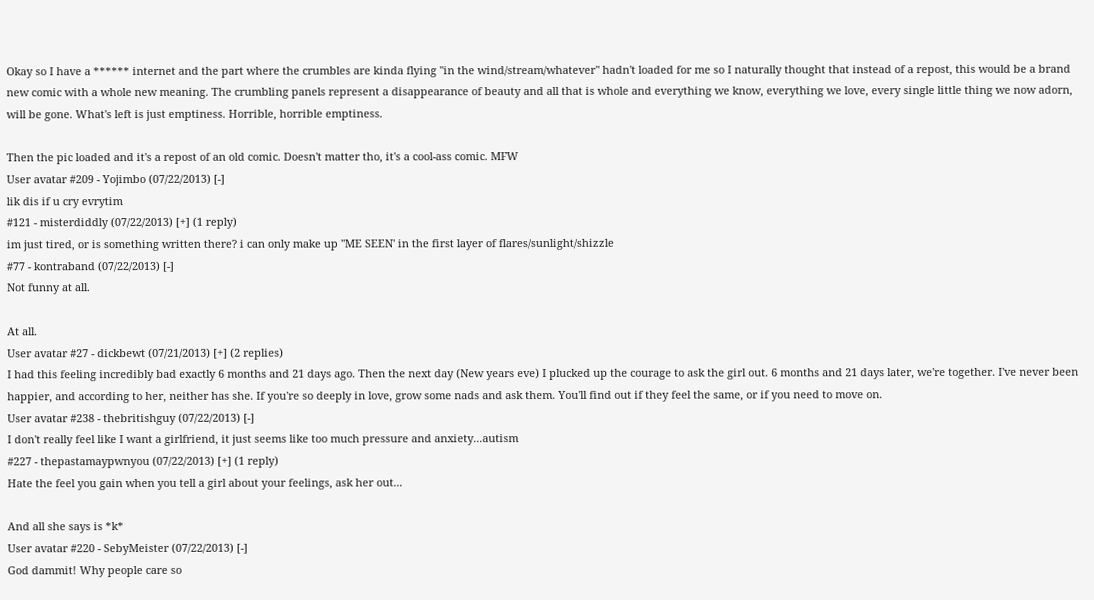Okay so I have a ****** internet and the part where the crumbles are kinda flying "in the wind/stream/whatever" hadn't loaded for me so I naturally thought that instead of a repost, this would be a brand new comic with a whole new meaning. The crumbling panels represent a disappearance of beauty and all that is whole and everything we know, everything we love, every single little thing we now adorn, will be gone. What's left is just emptiness. Horrible, horrible emptiness.

Then the pic loaded and it's a repost of an old comic. Doesn't matter tho, it's a cool-ass comic. MFW
User avatar #209 - Yojimbo (07/22/2013) [-]
lik dis if u cry evrytim
#121 - misterdiddly (07/22/2013) [+] (1 reply)
im just tired, or is something written there? i can only make up ''ME SEEN' in the first layer of flares/sunlight/shizzle
#77 - kontraband (07/22/2013) [-]
Not funny at all.

At all.
User avatar #27 - dickbewt (07/21/2013) [+] (2 replies)
I had this feeling incredibly bad exactly 6 months and 21 days ago. Then the next day (New years eve) I plucked up the courage to ask the girl out. 6 months and 21 days later, we're together. I've never been happier, and according to her, neither has she. If you're so deeply in love, grow some nads and ask them. You'll find out if they feel the same, or if you need to move on.
User avatar #238 - thebritishguy (07/22/2013) [-]
I don't really feel like I want a girlfriend, it just seems like too much pressure and anxiety...autism
#227 - thepastamaypwnyou (07/22/2013) [+] (1 reply)
Hate the feel you gain when you tell a girl about your feelings, ask her out...

And all she says is *k*
User avatar #220 - SebyMeister (07/22/2013) [-]
God dammit! Why people care so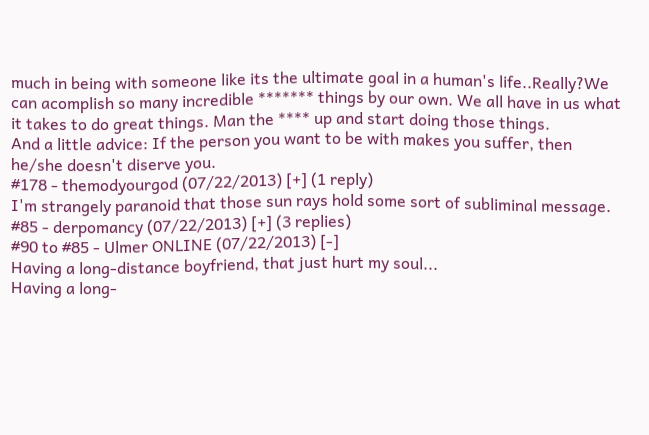much in being with someone like its the ultimate goal in a human's life..Really?We can acomplish so many incredible ******* things by our own. We all have in us what it takes to do great things. Man the **** up and start doing those things.
And a little advice: If the person you want to be with makes you suffer, then he/she doesn't diserve you.
#178 - themodyourgod (07/22/2013) [+] (1 reply)
I'm strangely paranoid that those sun rays hold some sort of subliminal message.
#85 - derpomancy (07/22/2013) [+] (3 replies)
#90 to #85 - Ulmer ONLINE (07/22/2013) [-]
Having a long-distance boyfriend, that just hurt my soul...
Having a long-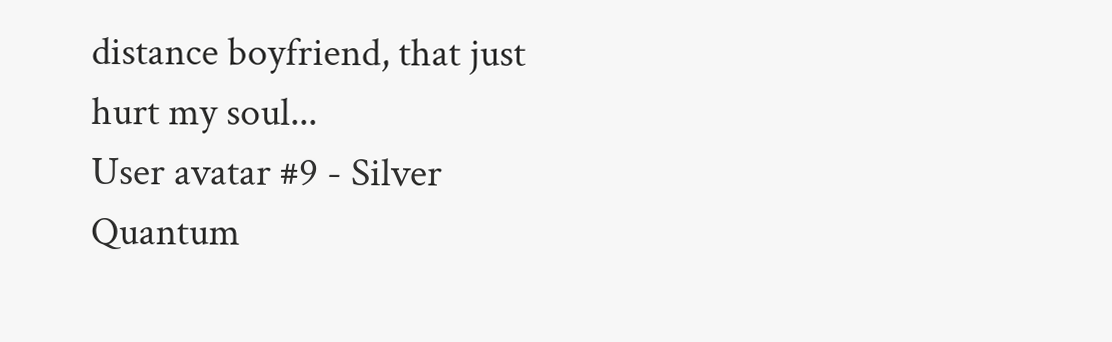distance boyfriend, that just hurt my soul...
User avatar #9 - Silver Quantum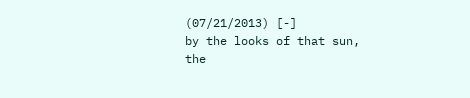(07/21/2013) [-]
by the looks of that sun, the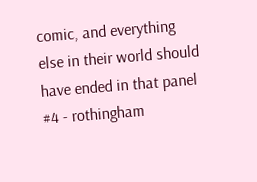comic, and everything else in their world should have ended in that panel
#4 - rothingham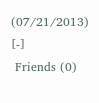(07/21/2013) [-]
 Friends (0)